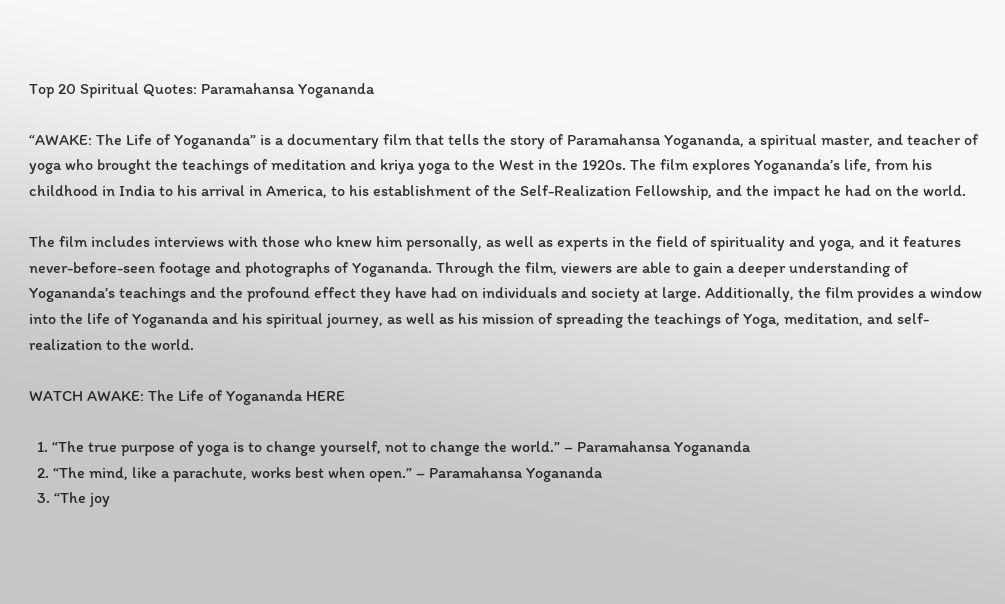Top 20 Spiritual Quotes: Paramahansa Yogananda

“AWAKE: The Life of Yogananda” is a documentary film that tells the story of Paramahansa Yogananda, a spiritual master, and teacher of yoga who brought the teachings of meditation and kriya yoga to the West in the 1920s. The film explores Yogananda’s life, from his childhood in India to his arrival in America, to his establishment of the Self-Realization Fellowship, and the impact he had on the world.

The film includes interviews with those who knew him personally, as well as experts in the field of spirituality and yoga, and it features never-before-seen footage and photographs of Yogananda. Through the film, viewers are able to gain a deeper understanding of Yogananda’s teachings and the profound effect they have had on individuals and society at large. Additionally, the film provides a window into the life of Yogananda and his spiritual journey, as well as his mission of spreading the teachings of Yoga, meditation, and self-realization to the world.

WATCH AWAKE: The Life of Yogananda HERE

  1. “The true purpose of yoga is to change yourself, not to change the world.” – Paramahansa Yogananda
  2. “The mind, like a parachute, works best when open.” – Paramahansa Yogananda
  3. “The joy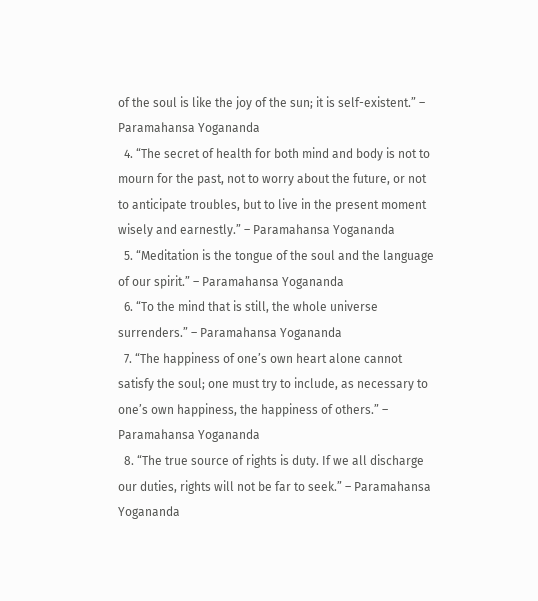of the soul is like the joy of the sun; it is self-existent.” – Paramahansa Yogananda
  4. “The secret of health for both mind and body is not to mourn for the past, not to worry about the future, or not to anticipate troubles, but to live in the present moment wisely and earnestly.” – Paramahansa Yogananda
  5. “Meditation is the tongue of the soul and the language of our spirit.” – Paramahansa Yogananda
  6. “To the mind that is still, the whole universe surrenders.” – Paramahansa Yogananda
  7. “The happiness of one’s own heart alone cannot satisfy the soul; one must try to include, as necessary to one’s own happiness, the happiness of others.” – Paramahansa Yogananda
  8. “The true source of rights is duty. If we all discharge our duties, rights will not be far to seek.” – Paramahansa Yogananda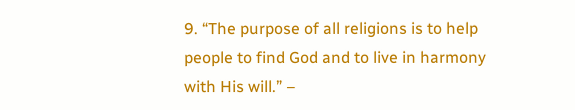9. “The purpose of all religions is to help people to find God and to live in harmony with His will.” –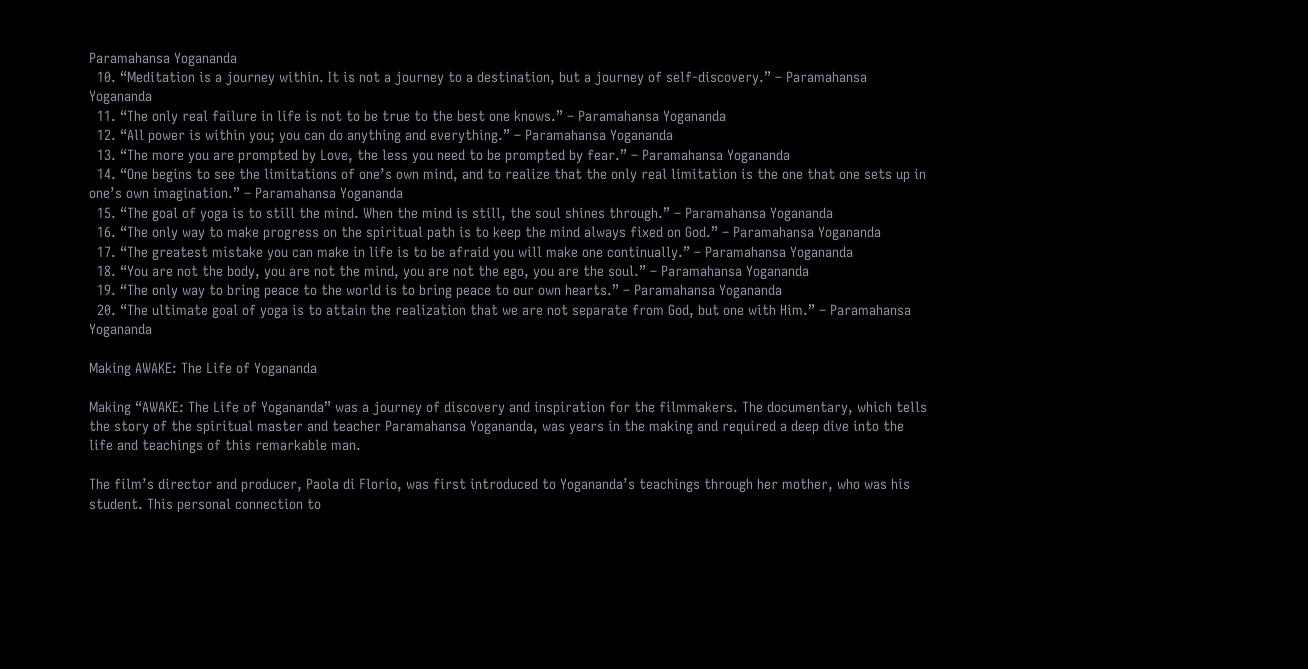Paramahansa Yogananda
  10. “Meditation is a journey within. It is not a journey to a destination, but a journey of self-discovery.” – Paramahansa Yogananda
  11. “The only real failure in life is not to be true to the best one knows.” – Paramahansa Yogananda
  12. “All power is within you; you can do anything and everything.” – Paramahansa Yogananda
  13. “The more you are prompted by Love, the less you need to be prompted by fear.” – Paramahansa Yogananda
  14. “One begins to see the limitations of one’s own mind, and to realize that the only real limitation is the one that one sets up in one’s own imagination.” – Paramahansa Yogananda
  15. “The goal of yoga is to still the mind. When the mind is still, the soul shines through.” – Paramahansa Yogananda
  16. “The only way to make progress on the spiritual path is to keep the mind always fixed on God.” – Paramahansa Yogananda
  17. “The greatest mistake you can make in life is to be afraid you will make one continually.” – Paramahansa Yogananda
  18. “You are not the body, you are not the mind, you are not the ego, you are the soul.” – Paramahansa Yogananda
  19. “The only way to bring peace to the world is to bring peace to our own hearts.” – Paramahansa Yogananda
  20. “The ultimate goal of yoga is to attain the realization that we are not separate from God, but one with Him.” – Paramahansa Yogananda

Making AWAKE: The Life of Yogananda

Making “AWAKE: The Life of Yogananda” was a journey of discovery and inspiration for the filmmakers. The documentary, which tells the story of the spiritual master and teacher Paramahansa Yogananda, was years in the making and required a deep dive into the life and teachings of this remarkable man.

The film’s director and producer, Paola di Florio, was first introduced to Yogananda’s teachings through her mother, who was his student. This personal connection to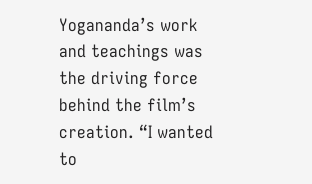Yogananda’s work and teachings was the driving force behind the film’s creation. “I wanted to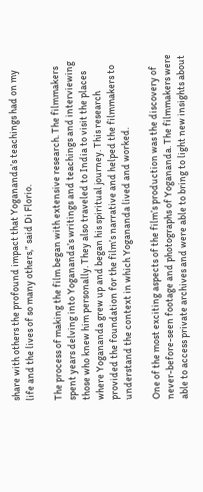share with others the profound impact that Yogananda’s teachings had on my life and the lives of so many others,” said Di Florio.

The process of making the film began with extensive research. The filmmakers spent years delving into Yogananda’s writings and teachings and interviewing those who knew him personally. They also traveled to India to visit the places where Yogananda grew up and began his spiritual journey. This research provided the foundation for the film’s narrative and helped the filmmakers to understand the context in which Yogananda lived and worked.

One of the most exciting aspects of the film’s production was the discovery of never-before-seen footage and photographs of Yogananda. The filmmakers were able to access private archives and were able to bring to light new insights about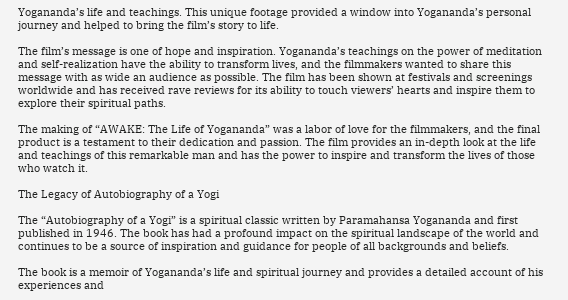Yogananda’s life and teachings. This unique footage provided a window into Yogananda’s personal journey and helped to bring the film’s story to life.

The film’s message is one of hope and inspiration. Yogananda’s teachings on the power of meditation and self-realization have the ability to transform lives, and the filmmakers wanted to share this message with as wide an audience as possible. The film has been shown at festivals and screenings worldwide and has received rave reviews for its ability to touch viewers’ hearts and inspire them to explore their spiritual paths.

The making of “AWAKE: The Life of Yogananda” was a labor of love for the filmmakers, and the final product is a testament to their dedication and passion. The film provides an in-depth look at the life and teachings of this remarkable man and has the power to inspire and transform the lives of those who watch it.

The Legacy of Autobiography of a Yogi

The “Autobiography of a Yogi” is a spiritual classic written by Paramahansa Yogananda and first published in 1946. The book has had a profound impact on the spiritual landscape of the world and continues to be a source of inspiration and guidance for people of all backgrounds and beliefs.

The book is a memoir of Yogananda’s life and spiritual journey and provides a detailed account of his experiences and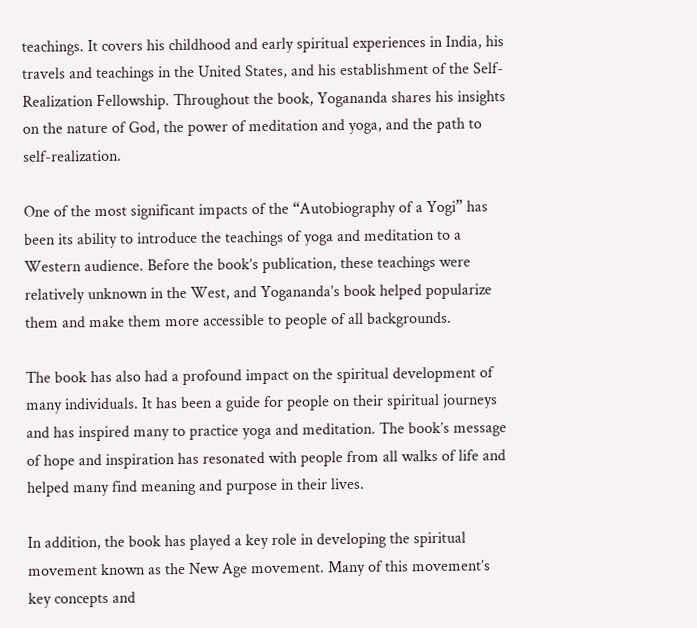teachings. It covers his childhood and early spiritual experiences in India, his travels and teachings in the United States, and his establishment of the Self-Realization Fellowship. Throughout the book, Yogananda shares his insights on the nature of God, the power of meditation and yoga, and the path to self-realization.

One of the most significant impacts of the “Autobiography of a Yogi” has been its ability to introduce the teachings of yoga and meditation to a Western audience. Before the book’s publication, these teachings were relatively unknown in the West, and Yogananda’s book helped popularize them and make them more accessible to people of all backgrounds.

The book has also had a profound impact on the spiritual development of many individuals. It has been a guide for people on their spiritual journeys and has inspired many to practice yoga and meditation. The book’s message of hope and inspiration has resonated with people from all walks of life and helped many find meaning and purpose in their lives.

In addition, the book has played a key role in developing the spiritual movement known as the New Age movement. Many of this movement’s key concepts and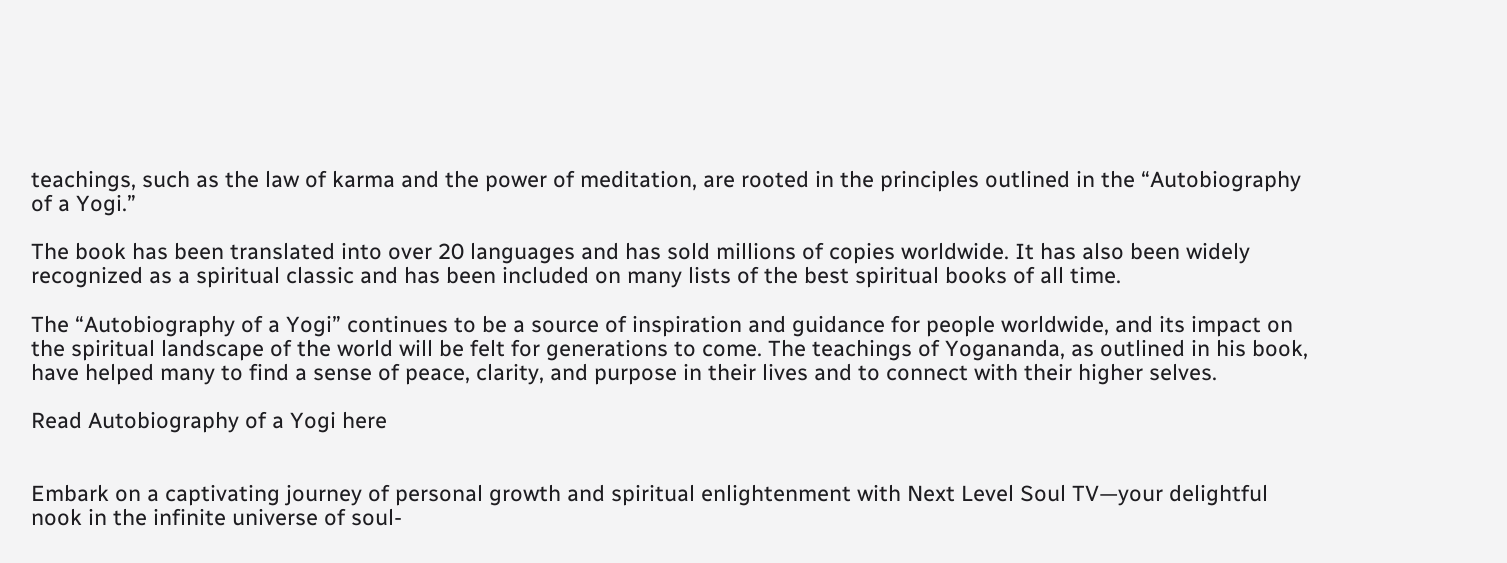teachings, such as the law of karma and the power of meditation, are rooted in the principles outlined in the “Autobiography of a Yogi.”

The book has been translated into over 20 languages and has sold millions of copies worldwide. It has also been widely recognized as a spiritual classic and has been included on many lists of the best spiritual books of all time.

The “Autobiography of a Yogi” continues to be a source of inspiration and guidance for people worldwide, and its impact on the spiritual landscape of the world will be felt for generations to come. The teachings of Yogananda, as outlined in his book, have helped many to find a sense of peace, clarity, and purpose in their lives and to connect with their higher selves.

Read Autobiography of a Yogi here


Embark on a captivating journey of personal growth and spiritual enlightenment with Next Level Soul TV—your delightful nook in the infinite universe of soul-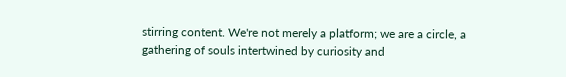stirring content. We're not merely a platform; we are a circle, a gathering of souls intertwined by curiosity and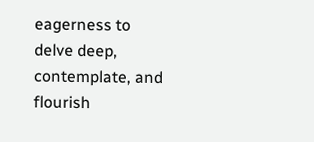eagerness to delve deep, contemplate, and flourish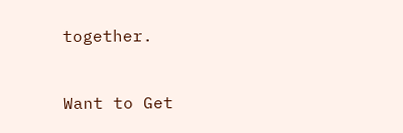together.


Want to Get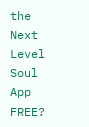the Next Level Soul App FREE?